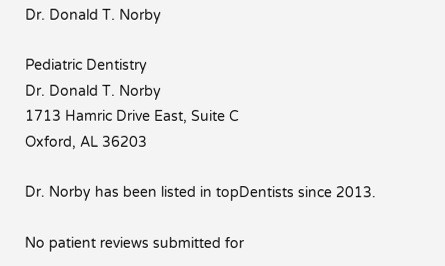Dr. Donald T. Norby

Pediatric Dentistry
Dr. Donald T. Norby
1713 Hamric Drive East, Suite C
Oxford, AL 36203

Dr. Norby has been listed in topDentists since 2013.

No patient reviews submitted for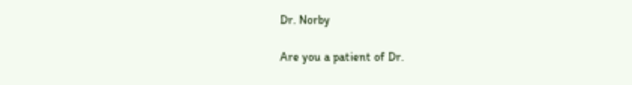Dr. Norby

Are you a patient of Dr.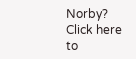Norby? Click here to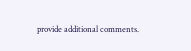provide additional comments.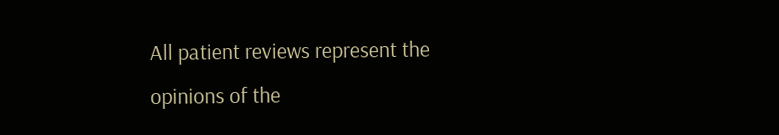All patient reviews represent the opinions of the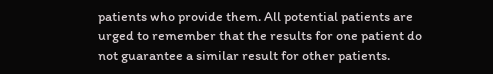patients who provide them. All potential patients are urged to remember that the results for one patient do not guarantee a similar result for other patients.